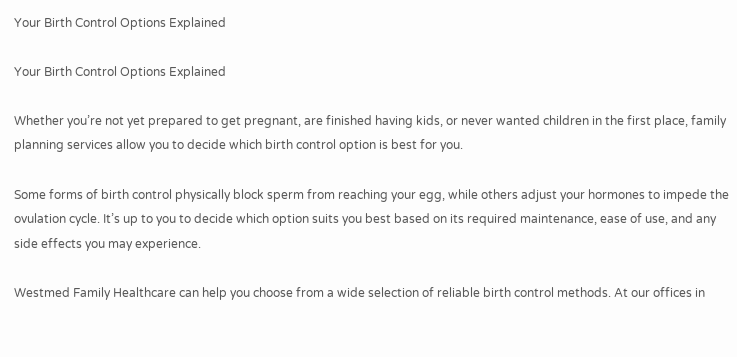Your Birth Control Options Explained

Your Birth Control Options Explained

Whether you’re not yet prepared to get pregnant, are finished having kids, or never wanted children in the first place, family planning services allow you to decide which birth control option is best for you.

Some forms of birth control physically block sperm from reaching your egg, while others adjust your hormones to impede the ovulation cycle. It’s up to you to decide which option suits you best based on its required maintenance, ease of use, and any side effects you may experience.

Westmed Family Healthcare can help you choose from a wide selection of reliable birth control methods. At our offices in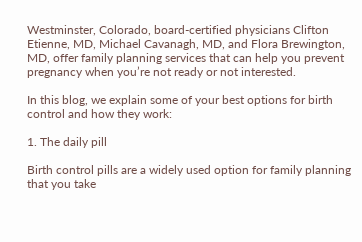Westminster, Colorado, board-certified physicians Clifton Etienne, MD, Michael Cavanagh, MD, and Flora Brewington, MD, offer family planning services that can help you prevent pregnancy when you’re not ready or not interested.

In this blog, we explain some of your best options for birth control and how they work:

1. The daily pill

Birth control pills are a widely used option for family planning that you take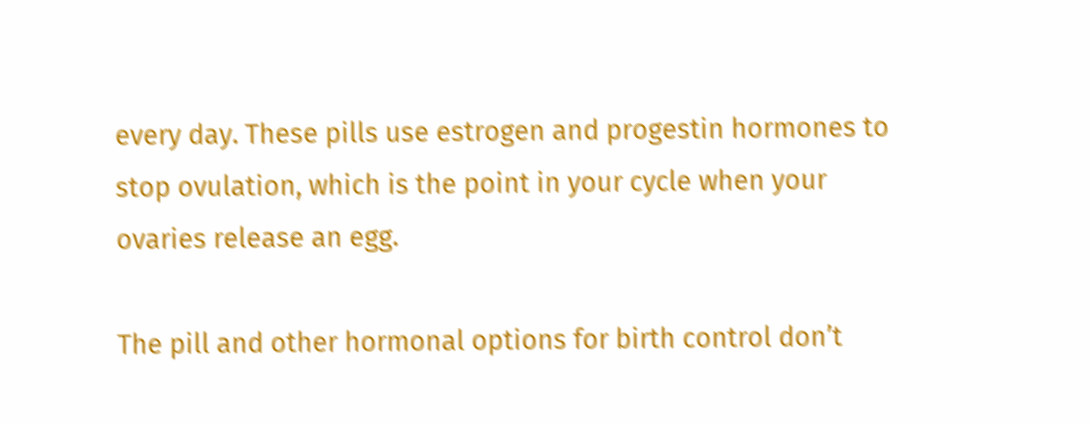every day. These pills use estrogen and progestin hormones to stop ovulation, which is the point in your cycle when your ovaries release an egg.

The pill and other hormonal options for birth control don’t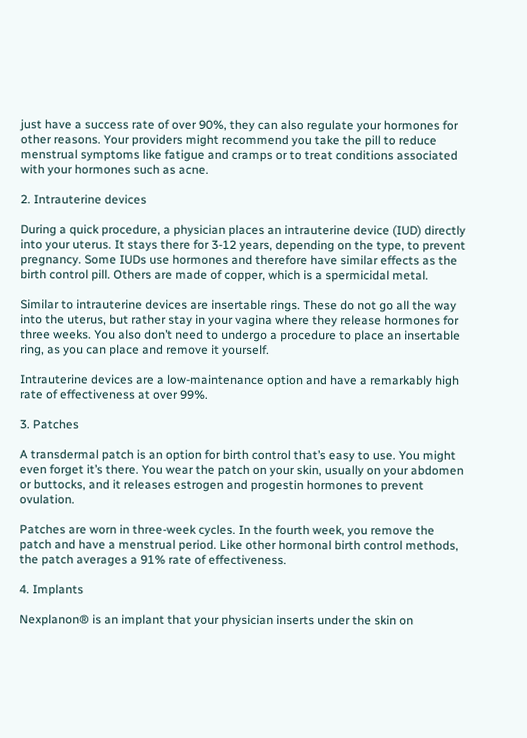just have a success rate of over 90%, they can also regulate your hormones for other reasons. Your providers might recommend you take the pill to reduce menstrual symptoms like fatigue and cramps or to treat conditions associated with your hormones such as acne.

2. Intrauterine devices

During a quick procedure, a physician places an intrauterine device (IUD) directly into your uterus. It stays there for 3-12 years, depending on the type, to prevent pregnancy. Some IUDs use hormones and therefore have similar effects as the birth control pill. Others are made of copper, which is a spermicidal metal.

Similar to intrauterine devices are insertable rings. These do not go all the way into the uterus, but rather stay in your vagina where they release hormones for three weeks. You also don’t need to undergo a procedure to place an insertable ring, as you can place and remove it yourself.

Intrauterine devices are a low-maintenance option and have a remarkably high rate of effectiveness at over 99%.

3. Patches

A transdermal patch is an option for birth control that’s easy to use. You might even forget it’s there. You wear the patch on your skin, usually on your abdomen or buttocks, and it releases estrogen and progestin hormones to prevent ovulation.

Patches are worn in three-week cycles. In the fourth week, you remove the patch and have a menstrual period. Like other hormonal birth control methods, the patch averages a 91% rate of effectiveness.

4. Implants

Nexplanon® is an implant that your physician inserts under the skin on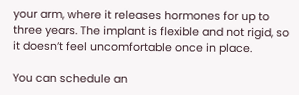your arm, where it releases hormones for up to three years. The implant is flexible and not rigid, so it doesn’t feel uncomfortable once in place.

You can schedule an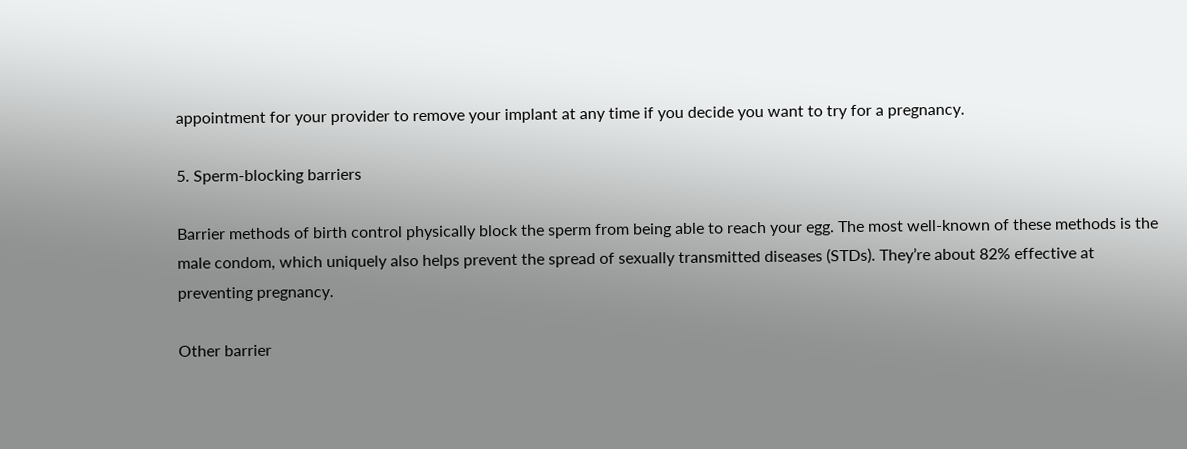appointment for your provider to remove your implant at any time if you decide you want to try for a pregnancy.

5. Sperm-blocking barriers

Barrier methods of birth control physically block the sperm from being able to reach your egg. The most well-known of these methods is the male condom, which uniquely also helps prevent the spread of sexually transmitted diseases (STDs). They’re about 82% effective at preventing pregnancy.

Other barrier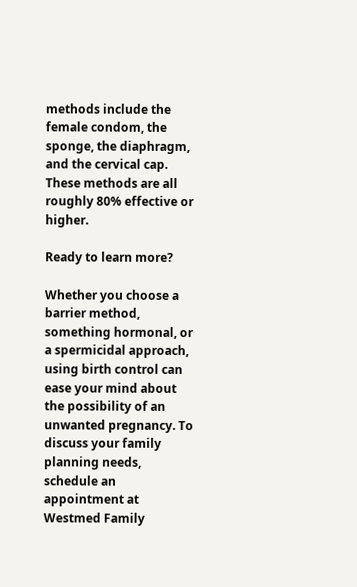methods include the female condom, the sponge, the diaphragm, and the cervical cap. These methods are all roughly 80% effective or higher.

Ready to learn more?

Whether you choose a barrier method, something hormonal, or a spermicidal approach, using birth control can ease your mind about the possibility of an unwanted pregnancy. To discuss your family planning needs, schedule an appointment at Westmed Family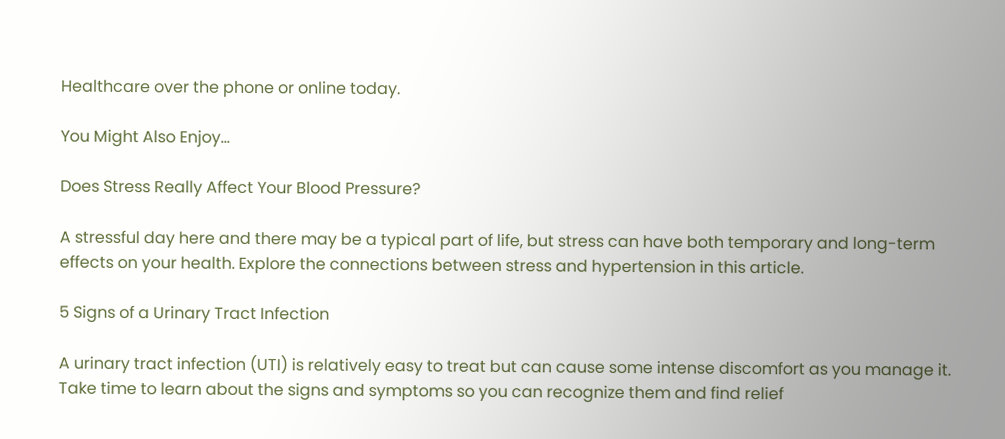Healthcare over the phone or online today.

You Might Also Enjoy...

Does Stress Really Affect Your Blood Pressure?

A stressful day here and there may be a typical part of life, but stress can have both temporary and long-term effects on your health. Explore the connections between stress and hypertension in this article.

5 Signs of a Urinary Tract Infection

A urinary tract infection (UTI) is relatively easy to treat but can cause some intense discomfort as you manage it. Take time to learn about the signs and symptoms so you can recognize them and find relief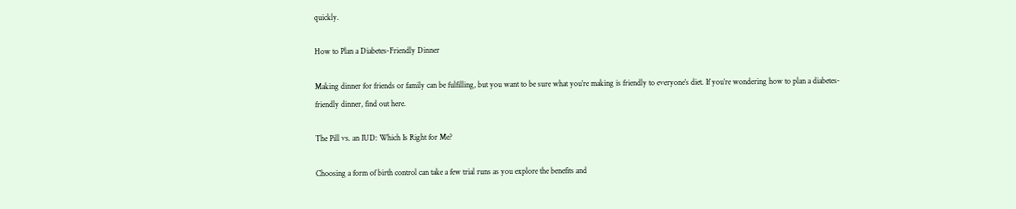quickly.

How to Plan a Diabetes-Friendly Dinner

Making dinner for friends or family can be fulfilling, but you want to be sure what you’re making is friendly to everyone’s diet. If you’re wondering how to plan a diabetes-friendly dinner, find out here.

The Pill vs. an IUD: Which Is Right for Me?

Choosing a form of birth control can take a few trial runs as you explore the benefits and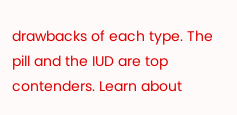drawbacks of each type. The pill and the IUD are top contenders. Learn about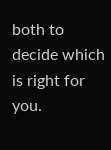both to decide which is right for you.